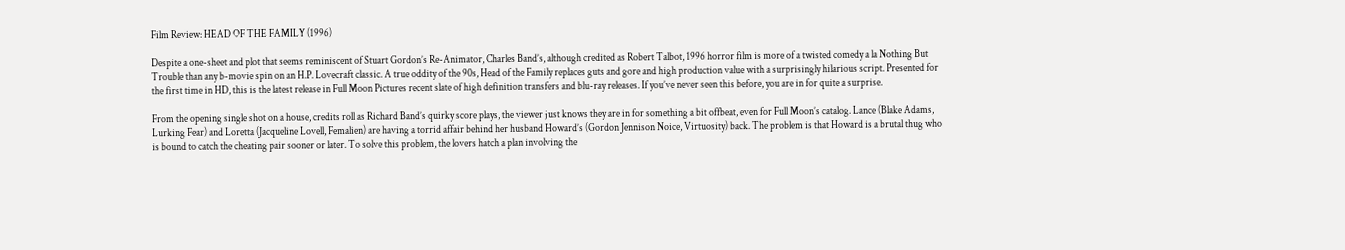Film Review: HEAD OF THE FAMILY (1996)

Despite a one-sheet and plot that seems reminiscent of Stuart Gordon’s Re-Animator, Charles Band’s, although credited as Robert Talbot, 1996 horror film is more of a twisted comedy a la Nothing But Trouble than any b-movie spin on an H.P. Lovecraft classic. A true oddity of the 90s, Head of the Family replaces guts and gore and high production value with a surprisingly hilarious script. Presented for the first time in HD, this is the latest release in Full Moon Pictures recent slate of high definition transfers and blu-ray releases. If you’ve never seen this before, you are in for quite a surprise.

From the opening single shot on a house, credits roll as Richard Band’s quirky score plays, the viewer just knows they are in for something a bit offbeat, even for Full Moon’s catalog. Lance (Blake Adams, Lurking Fear) and Loretta (Jacqueline Lovell, Femalien) are having a torrid affair behind her husband Howard’s (Gordon Jennison Noice, Virtuosity) back. The problem is that Howard is a brutal thug who is bound to catch the cheating pair sooner or later. To solve this problem, the lovers hatch a plan involving the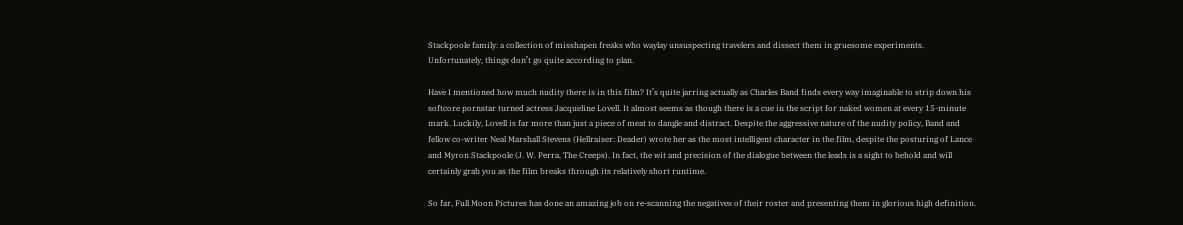Stackpoole family: a collection of misshapen freaks who waylay unsuspecting travelers and dissect them in gruesome experiments. Unfortunately, things don’t go quite according to plan.

Have I mentioned how much nudity there is in this film? It’s quite jarring actually as Charles Band finds every way imaginable to strip down his softcore pornstar turned actress Jacqueline Lovell. It almost seems as though there is a cue in the script for naked women at every 15-minute mark. Luckily, Lovell is far more than just a piece of meat to dangle and distract. Despite the aggressive nature of the nudity policy, Band and fellow co-writer Neal Marshall Stevens (Hellraiser: Deader) wrote her as the most intelligent character in the film, despite the posturing of Lance and Myron Stackpoole (J. W. Perra, The Creeps). In fact, the wit and precision of the dialogue between the leads is a sight to behold and will certainly grab you as the film breaks through its relatively short runtime.

So far, Full Moon Pictures has done an amazing job on re-scanning the negatives of their roster and presenting them in glorious high definition.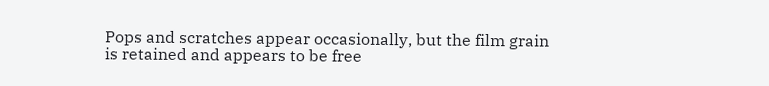Pops and scratches appear occasionally, but the film grain is retained and appears to be free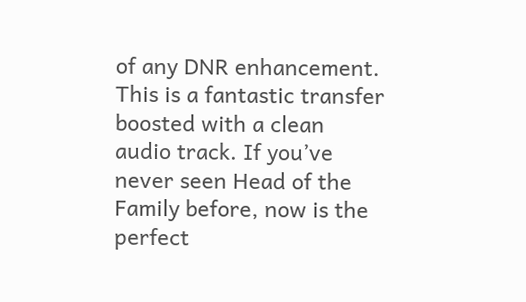of any DNR enhancement. This is a fantastic transfer boosted with a clean audio track. If you’ve never seen Head of the Family before, now is the perfect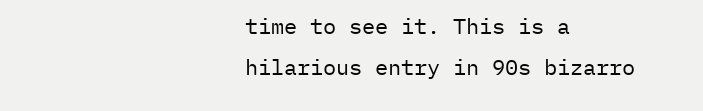time to see it. This is a hilarious entry in 90s bizarro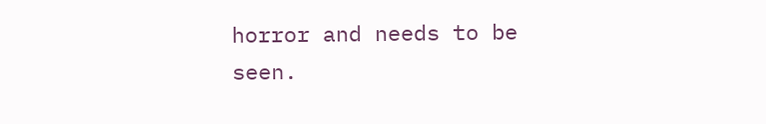horror and needs to be seen.